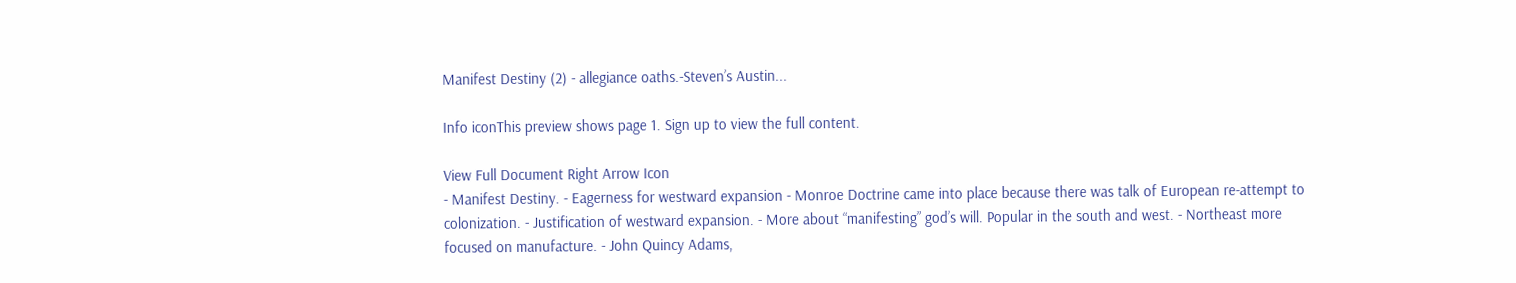Manifest Destiny (2) - allegiance oaths.-Steven’s Austin...

Info iconThis preview shows page 1. Sign up to view the full content.

View Full Document Right Arrow Icon
- Manifest Destiny. - Eagerness for westward expansion - Monroe Doctrine came into place because there was talk of European re-attempt to colonization. - Justification of westward expansion. - More about “manifesting” god’s will. Popular in the south and west. - Northeast more focused on manufacture. - John Quincy Adams,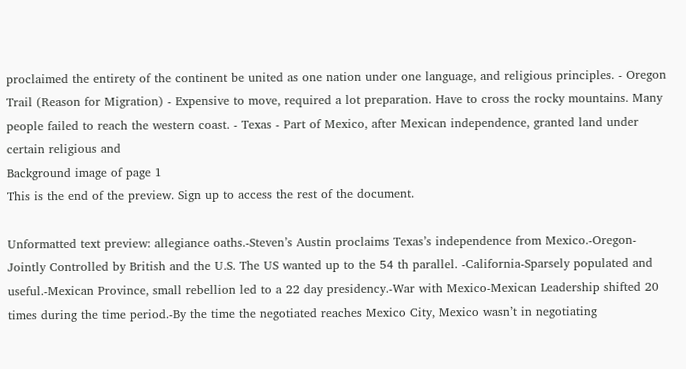proclaimed the entirety of the continent be united as one nation under one language, and religious principles. - Oregon Trail (Reason for Migration) - Expensive to move, required a lot preparation. Have to cross the rocky mountains. Many people failed to reach the western coast. - Texas - Part of Mexico, after Mexican independence, granted land under certain religious and
Background image of page 1
This is the end of the preview. Sign up to access the rest of the document.

Unformatted text preview: allegiance oaths.-Steven’s Austin proclaims Texas’s independence from Mexico.-Oregon-Jointly Controlled by British and the U.S. The US wanted up to the 54 th parallel. -California-Sparsely populated and useful.-Mexican Province, small rebellion led to a 22 day presidency.-War with Mexico-Mexican Leadership shifted 20 times during the time period.-By the time the negotiated reaches Mexico City, Mexico wasn’t in negotiating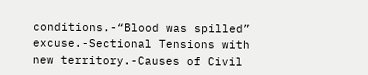conditions.-“Blood was spilled” excuse.-Sectional Tensions with new territory.-Causes of Civil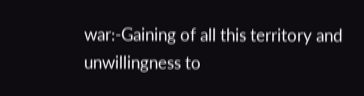war:-Gaining of all this territory and unwillingness to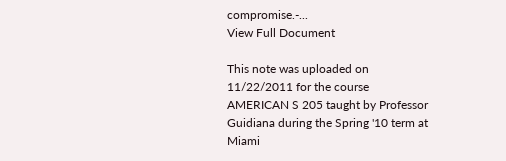compromise.-...
View Full Document

This note was uploaded on 11/22/2011 for the course AMERICAN S 205 taught by Professor Guidiana during the Spring '10 term at Miami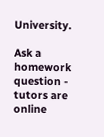University.

Ask a homework question - tutors are online